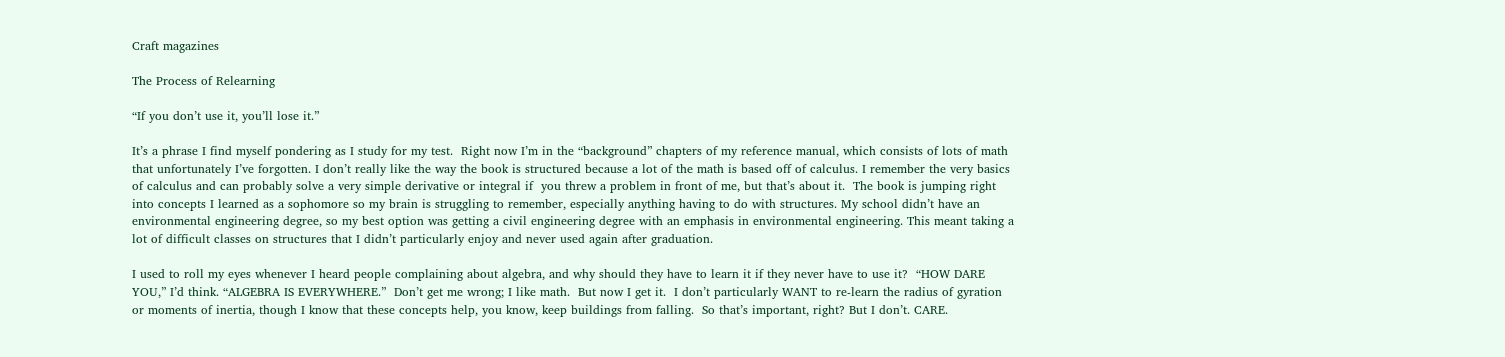Craft magazines

The Process of Relearning

“If you don’t use it, you’ll lose it.”

It’s a phrase I find myself pondering as I study for my test.  Right now I’m in the “background” chapters of my reference manual, which consists of lots of math that unfortunately I’ve forgotten. I don’t really like the way the book is structured because a lot of the math is based off of calculus. I remember the very basics of calculus and can probably solve a very simple derivative or integral if  you threw a problem in front of me, but that’s about it.  The book is jumping right into concepts I learned as a sophomore so my brain is struggling to remember, especially anything having to do with structures. My school didn’t have an environmental engineering degree, so my best option was getting a civil engineering degree with an emphasis in environmental engineering. This meant taking a lot of difficult classes on structures that I didn’t particularly enjoy and never used again after graduation.

I used to roll my eyes whenever I heard people complaining about algebra, and why should they have to learn it if they never have to use it?  “HOW DARE YOU,” I’d think. “ALGEBRA IS EVERYWHERE.”  Don’t get me wrong; I like math.  But now I get it.  I don’t particularly WANT to re-learn the radius of gyration or moments of inertia, though I know that these concepts help, you know, keep buildings from falling.  So that’s important, right? But I don’t. CARE.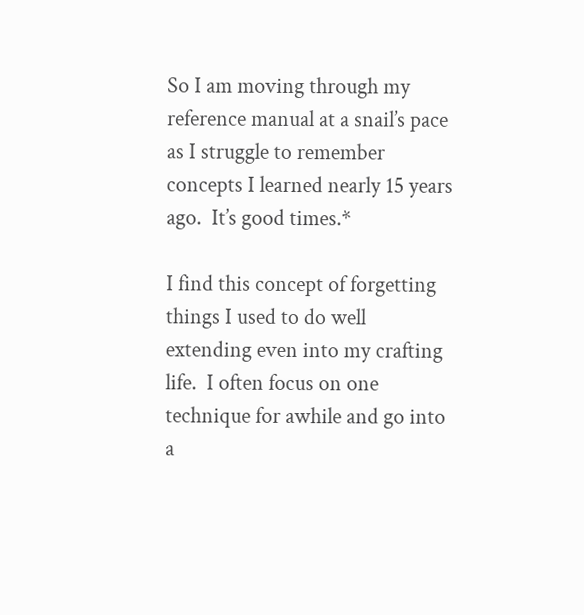So I am moving through my reference manual at a snail’s pace as I struggle to remember concepts I learned nearly 15 years ago.  It’s good times.*

I find this concept of forgetting things I used to do well extending even into my crafting life.  I often focus on one technique for awhile and go into a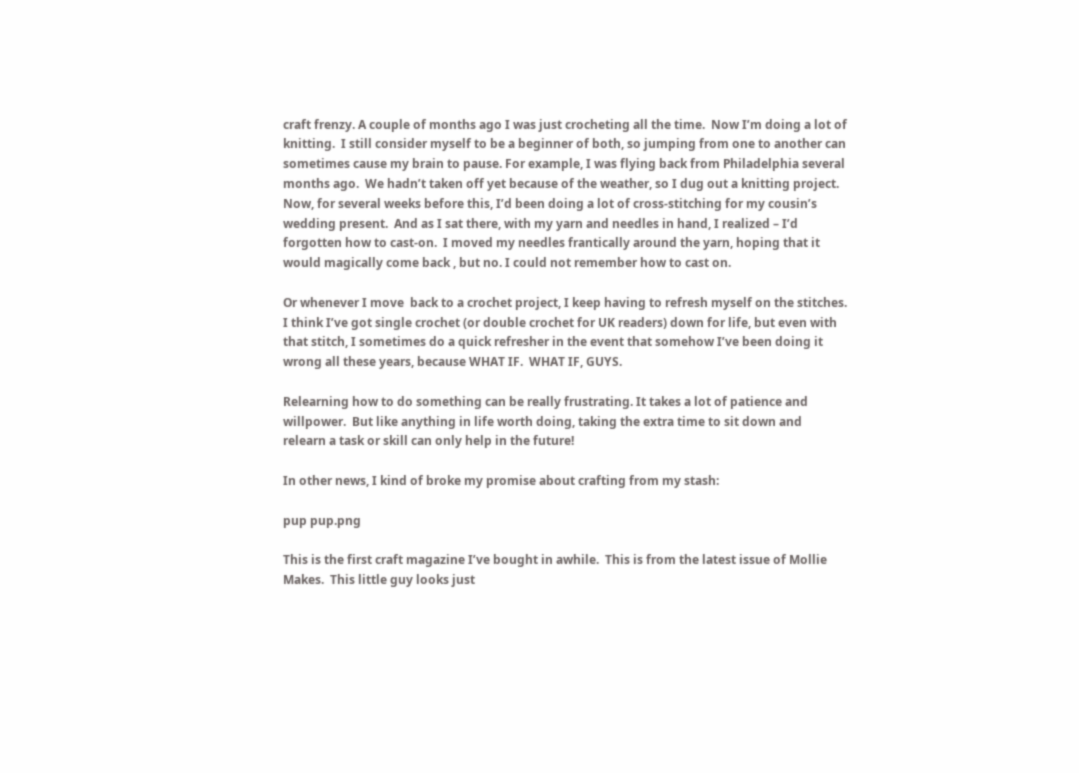craft frenzy. A couple of months ago I was just crocheting all the time.  Now I’m doing a lot of knitting.  I still consider myself to be a beginner of both, so jumping from one to another can sometimes cause my brain to pause. For example, I was flying back from Philadelphia several months ago.  We hadn’t taken off yet because of the weather, so I dug out a knitting project. Now, for several weeks before this, I’d been doing a lot of cross-stitching for my cousin’s wedding present.  And as I sat there, with my yarn and needles in hand, I realized – I’d forgotten how to cast-on.  I moved my needles frantically around the yarn, hoping that it would magically come back , but no. I could not remember how to cast on.

Or whenever I move  back to a crochet project, I keep having to refresh myself on the stitches.  I think I’ve got single crochet (or double crochet for UK readers) down for life, but even with that stitch, I sometimes do a quick refresher in the event that somehow I’ve been doing it wrong all these years, because WHAT IF.  WHAT IF, GUYS.

Relearning how to do something can be really frustrating. It takes a lot of patience and willpower.  But like anything in life worth doing, taking the extra time to sit down and relearn a task or skill can only help in the future!

In other news, I kind of broke my promise about crafting from my stash:

pup pup.png

This is the first craft magazine I’ve bought in awhile.  This is from the latest issue of Mollie Makes.  This little guy looks just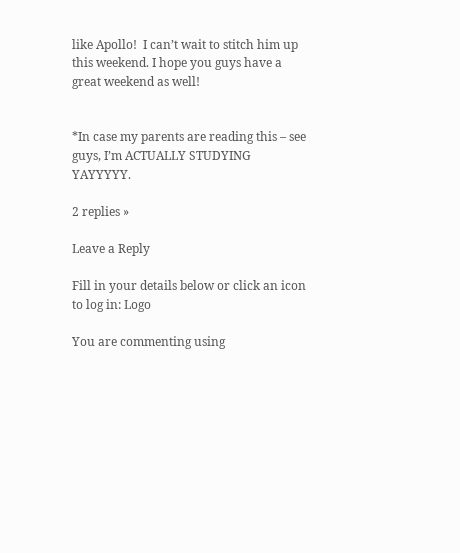like Apollo!  I can’t wait to stitch him up this weekend. I hope you guys have a great weekend as well!


*In case my parents are reading this – see guys, I’m ACTUALLY STUDYING YAYYYYY.

2 replies »

Leave a Reply

Fill in your details below or click an icon to log in: Logo

You are commenting using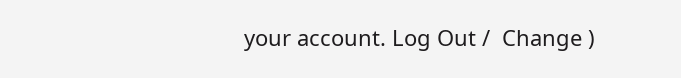your account. Log Out /  Change )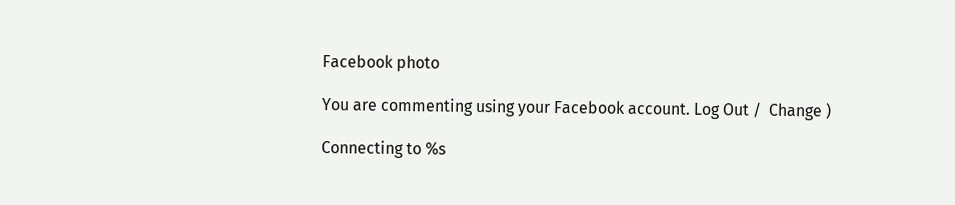Facebook photo

You are commenting using your Facebook account. Log Out /  Change )

Connecting to %s